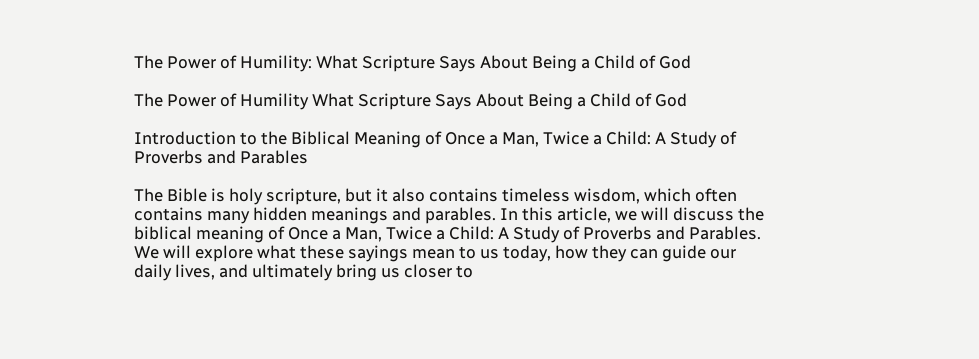The Power of Humility: What Scripture Says About Being a Child of God

The Power of Humility What Scripture Says About Being a Child of God

Introduction to the Biblical Meaning of Once a Man, Twice a Child: A Study of Proverbs and Parables

The Bible is holy scripture, but it also contains timeless wisdom, which often contains many hidden meanings and parables. In this article, we will discuss the biblical meaning of Once a Man, Twice a Child: A Study of Proverbs and Parables. We will explore what these sayings mean to us today, how they can guide our daily lives, and ultimately bring us closer to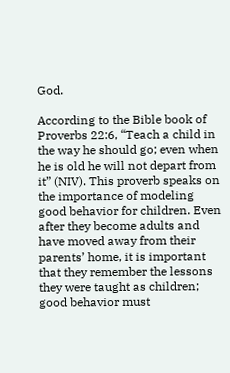God.

According to the Bible book of Proverbs 22:6, “Teach a child in the way he should go; even when he is old he will not depart from it” (NIV). This proverb speaks on the importance of modeling good behavior for children. Even after they become adults and have moved away from their parents’ home, it is important that they remember the lessons they were taught as children; good behavior must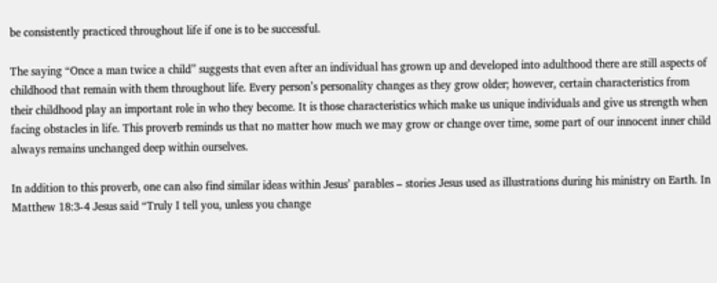be consistently practiced throughout life if one is to be successful.

The saying “Once a man twice a child” suggests that even after an individual has grown up and developed into adulthood there are still aspects of childhood that remain with them throughout life. Every person’s personality changes as they grow older; however, certain characteristics from their childhood play an important role in who they become. It is those characteristics which make us unique individuals and give us strength when facing obstacles in life. This proverb reminds us that no matter how much we may grow or change over time, some part of our innocent inner child always remains unchanged deep within ourselves.

In addition to this proverb, one can also find similar ideas within Jesus’ parables – stories Jesus used as illustrations during his ministry on Earth. In Matthew 18:3-4 Jesus said “Truly I tell you, unless you change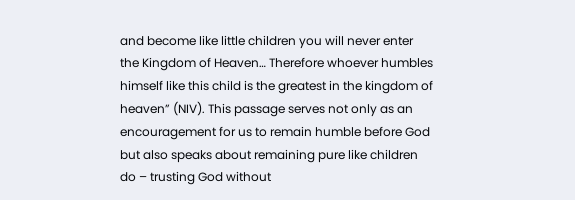and become like little children you will never enter the Kingdom of Heaven… Therefore whoever humbles himself like this child is the greatest in the kingdom of heaven” (NIV). This passage serves not only as an encouragement for us to remain humble before God but also speaks about remaining pure like children do – trusting God without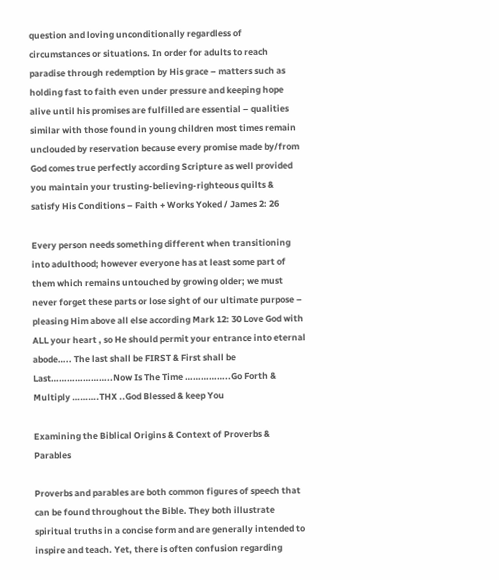question and loving unconditionally regardless of circumstances or situations. In order for adults to reach paradise through redemption by His grace – matters such as holding fast to faith even under pressure and keeping hope alive until his promises are fulfilled are essential – qualities similar with those found in young children most times remain unclouded by reservation because every promise made by/from God comes true perfectly according Scripture as well provided you maintain your trusting-believing-righteous quilts & satisfy His Conditions – Faith + Works Yoked / James 2: 26

Every person needs something different when transitioning into adulthood; however everyone has at least some part of them which remains untouched by growing older; we must never forget these parts or lose sight of our ultimate purpose – pleasing Him above all else according Mark 12: 30 Love God with ALL your heart , so He should permit your entrance into eternal abode….. The last shall be FIRST & First shall be Last…………………..Now Is The Time ……………..Go Forth & Multiply ……….THX ..God Blessed & keep You

Examining the Biblical Origins & Context of Proverbs & Parables

Proverbs and parables are both common figures of speech that can be found throughout the Bible. They both illustrate spiritual truths in a concise form and are generally intended to inspire and teach. Yet, there is often confusion regarding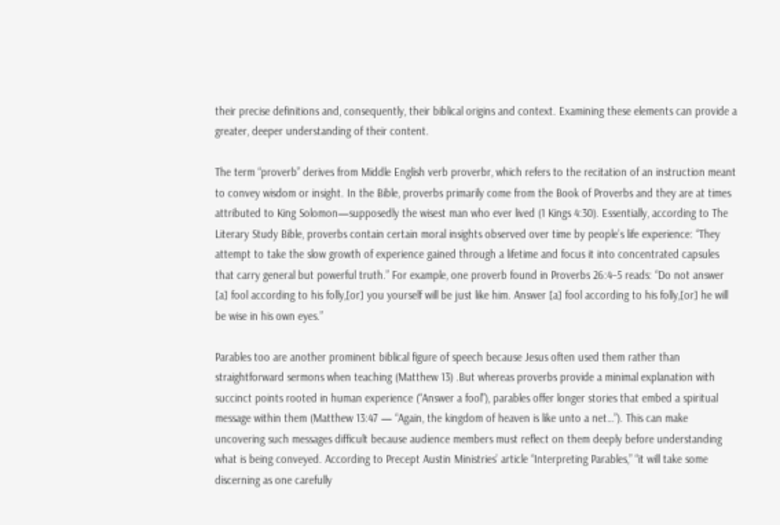their precise definitions and, consequently, their biblical origins and context. Examining these elements can provide a greater, deeper understanding of their content.

The term “proverb” derives from Middle English verb proverbr, which refers to the recitation of an instruction meant to convey wisdom or insight. In the Bible, proverbs primarily come from the Book of Proverbs and they are at times attributed to King Solomon—supposedly the wisest man who ever lived (1 Kings 4:30). Essentially, according to The Literary Study Bible, proverbs contain certain moral insights observed over time by people’s life experience: “They attempt to take the slow growth of experience gained through a lifetime and focus it into concentrated capsules that carry general but powerful truth.” For example, one proverb found in Proverbs 26:4–5 reads: “Do not answer [a] fool according to his folly,[or] you yourself will be just like him. Answer [a] fool according to his folly,[or] he will be wise in his own eyes.”

Parables too are another prominent biblical figure of speech because Jesus often used them rather than straightforward sermons when teaching (Matthew 13) .But whereas proverbs provide a minimal explanation with succinct points rooted in human experience (“Answer a fool”), parables offer longer stories that embed a spiritual message within them (Matthew 13:47 — “Again, the kingdom of heaven is like unto a net…”). This can make uncovering such messages difficult because audience members must reflect on them deeply before understanding what is being conveyed. According to Precept Austin Ministries’ article “Interpreting Parables,” “it will take some discerning as one carefully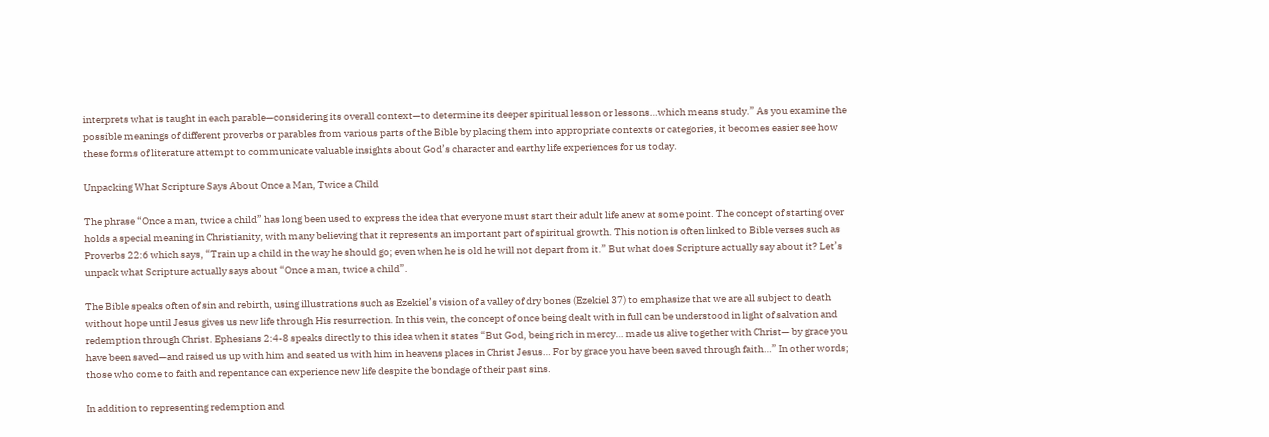interprets what is taught in each parable—considering its overall context—to determine its deeper spiritual lesson or lessons…which means study.” As you examine the possible meanings of different proverbs or parables from various parts of the Bible by placing them into appropriate contexts or categories, it becomes easier see how these forms of literature attempt to communicate valuable insights about God’s character and earthy life experiences for us today.

Unpacking What Scripture Says About Once a Man, Twice a Child

The phrase “Once a man, twice a child” has long been used to express the idea that everyone must start their adult life anew at some point. The concept of starting over holds a special meaning in Christianity, with many believing that it represents an important part of spiritual growth. This notion is often linked to Bible verses such as Proverbs 22:6 which says, “Train up a child in the way he should go; even when he is old he will not depart from it.” But what does Scripture actually say about it? Let’s unpack what Scripture actually says about “Once a man, twice a child”.

The Bible speaks often of sin and rebirth, using illustrations such as Ezekiel’s vision of a valley of dry bones (Ezekiel 37) to emphasize that we are all subject to death without hope until Jesus gives us new life through His resurrection. In this vein, the concept of once being dealt with in full can be understood in light of salvation and redemption through Christ. Ephesians 2:4-8 speaks directly to this idea when it states “But God, being rich in mercy… made us alive together with Christ— by grace you have been saved—and raised us up with him and seated us with him in heavens places in Christ Jesus… For by grace you have been saved through faith…” In other words; those who come to faith and repentance can experience new life despite the bondage of their past sins.

In addition to representing redemption and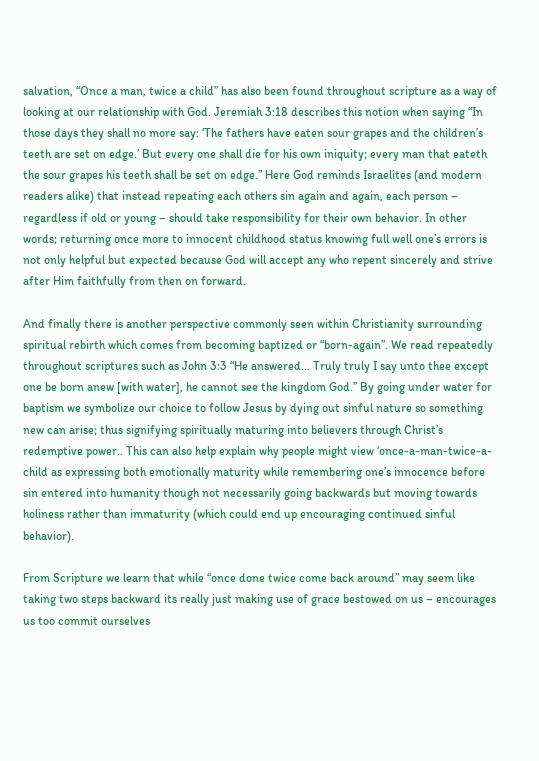salvation, “Once a man, twice a child” has also been found throughout scripture as a way of looking at our relationship with God. Jeremiah 3:18 describes this notion when saying “In those days they shall no more say: ‘The fathers have eaten sour grapes and the children’s teeth are set on edge.’ But every one shall die for his own iniquity; every man that eateth the sour grapes his teeth shall be set on edge.” Here God reminds Israelites (and modern readers alike) that instead repeating each others sin again and again, each person – regardless if old or young – should take responsibility for their own behavior. In other words; returning once more to innocent childhood status knowing full well one’s errors is not only helpful but expected because God will accept any who repent sincerely and strive after Him faithfully from then on forward.

And finally there is another perspective commonly seen within Christianity surrounding spiritual rebirth which comes from becoming baptized or “born-again”. We read repeatedly throughout scriptures such as John 3:3 “He answered… Truly truly I say unto thee except one be born anew [with water], he cannot see the kingdom God.” By going under water for baptism we symbolize our choice to follow Jesus by dying out sinful nature so something new can arise; thus signifying spiritually maturing into believers through Christ’s redemptive power.. This can also help explain why people might view ‘once-a-man-twice-a-child as expressing both emotionally maturity while remembering one’s innocence before sin entered into humanity though not necessarily going backwards but moving towards holiness rather than immaturity (which could end up encouraging continued sinful behavior).

From Scripture we learn that while “once done twice come back around” may seem like taking two steps backward its really just making use of grace bestowed on us – encourages us too commit ourselves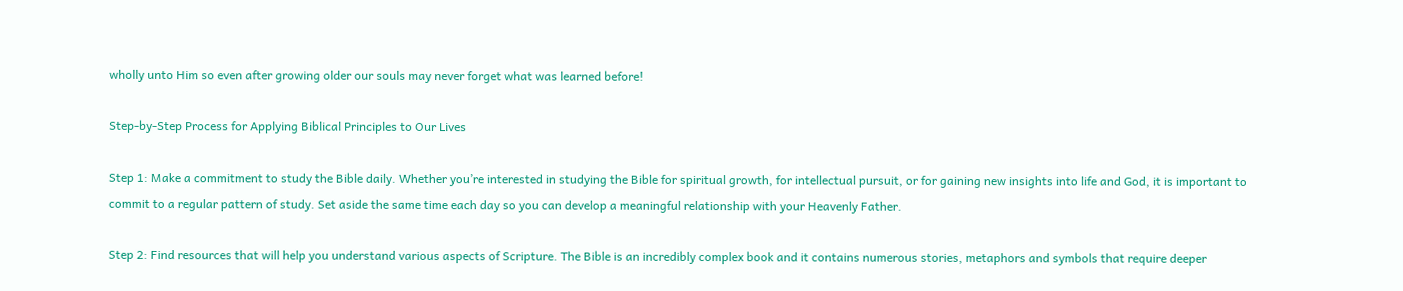wholly unto Him so even after growing older our souls may never forget what was learned before!

Step-by-Step Process for Applying Biblical Principles to Our Lives

Step 1: Make a commitment to study the Bible daily. Whether you’re interested in studying the Bible for spiritual growth, for intellectual pursuit, or for gaining new insights into life and God, it is important to commit to a regular pattern of study. Set aside the same time each day so you can develop a meaningful relationship with your Heavenly Father.

Step 2: Find resources that will help you understand various aspects of Scripture. The Bible is an incredibly complex book and it contains numerous stories, metaphors and symbols that require deeper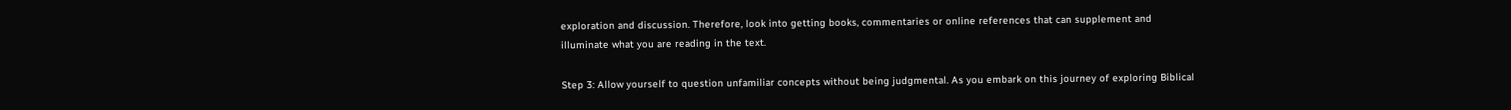exploration and discussion. Therefore, look into getting books, commentaries or online references that can supplement and illuminate what you are reading in the text.

Step 3: Allow yourself to question unfamiliar concepts without being judgmental. As you embark on this journey of exploring Biblical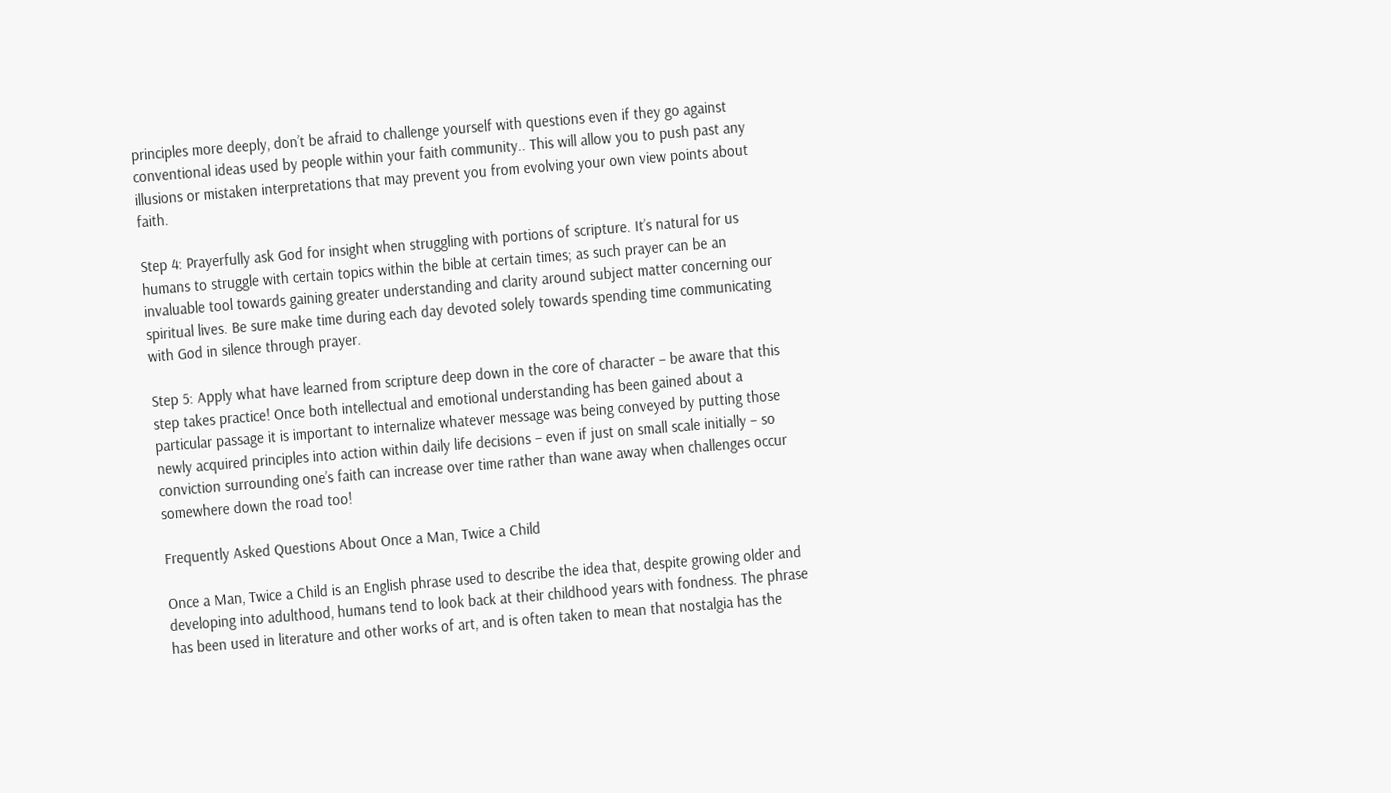principles more deeply, don’t be afraid to challenge yourself with questions even if they go against conventional ideas used by people within your faith community.. This will allow you to push past any illusions or mistaken interpretations that may prevent you from evolving your own view points about faith.

Step 4: Prayerfully ask God for insight when struggling with portions of scripture. It’s natural for us humans to struggle with certain topics within the bible at certain times; as such prayer can be an invaluable tool towards gaining greater understanding and clarity around subject matter concerning our spiritual lives. Be sure make time during each day devoted solely towards spending time communicating with God in silence through prayer.

Step 5: Apply what have learned from scripture deep down in the core of character – be aware that this step takes practice! Once both intellectual and emotional understanding has been gained about a particular passage it is important to internalize whatever message was being conveyed by putting those newly acquired principles into action within daily life decisions – even if just on small scale initially – so conviction surrounding one’s faith can increase over time rather than wane away when challenges occur somewhere down the road too!

Frequently Asked Questions About Once a Man, Twice a Child

Once a Man, Twice a Child is an English phrase used to describe the idea that, despite growing older and developing into adulthood, humans tend to look back at their childhood years with fondness. The phrase has been used in literature and other works of art, and is often taken to mean that nostalgia has the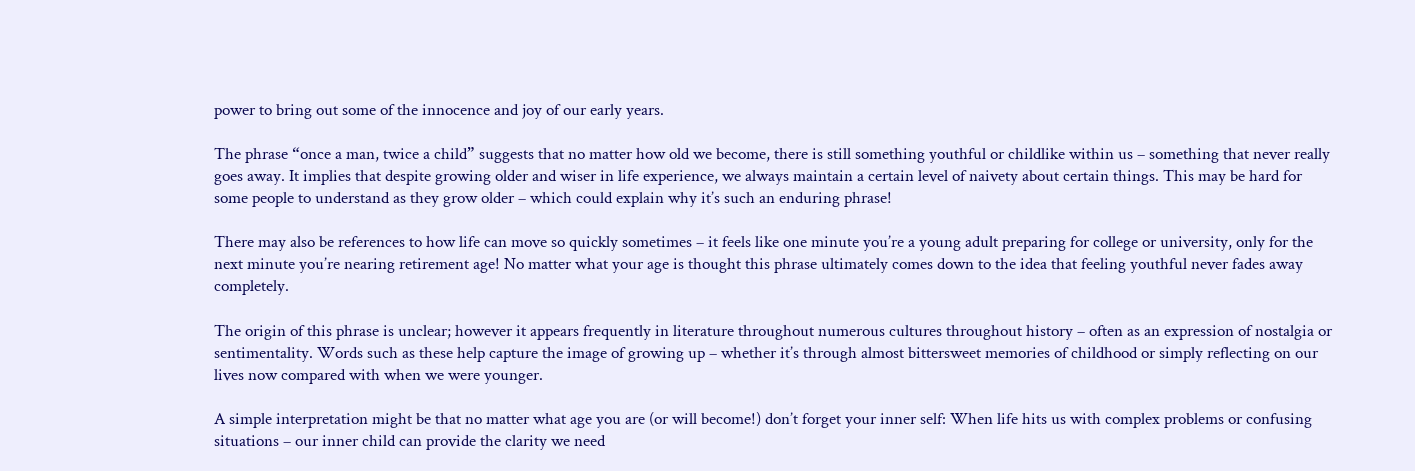power to bring out some of the innocence and joy of our early years.

The phrase “once a man, twice a child” suggests that no matter how old we become, there is still something youthful or childlike within us – something that never really goes away. It implies that despite growing older and wiser in life experience, we always maintain a certain level of naivety about certain things. This may be hard for some people to understand as they grow older – which could explain why it’s such an enduring phrase!

There may also be references to how life can move so quickly sometimes – it feels like one minute you’re a young adult preparing for college or university, only for the next minute you’re nearing retirement age! No matter what your age is thought this phrase ultimately comes down to the idea that feeling youthful never fades away completely.

The origin of this phrase is unclear; however it appears frequently in literature throughout numerous cultures throughout history – often as an expression of nostalgia or sentimentality. Words such as these help capture the image of growing up – whether it’s through almost bittersweet memories of childhood or simply reflecting on our lives now compared with when we were younger.

A simple interpretation might be that no matter what age you are (or will become!) don’t forget your inner self: When life hits us with complex problems or confusing situations – our inner child can provide the clarity we need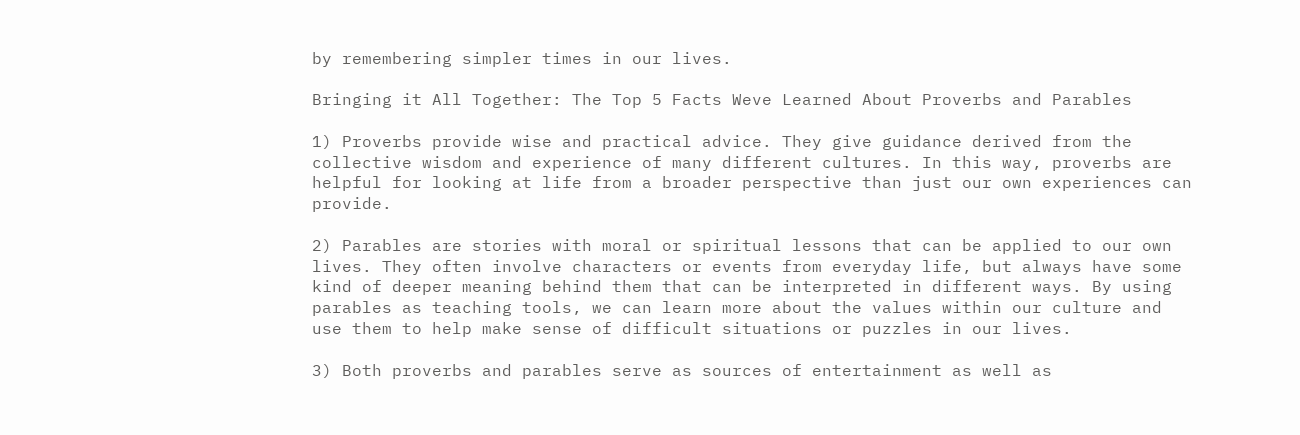by remembering simpler times in our lives.

Bringing it All Together: The Top 5 Facts Weve Learned About Proverbs and Parables

1) Proverbs provide wise and practical advice. They give guidance derived from the collective wisdom and experience of many different cultures. In this way, proverbs are helpful for looking at life from a broader perspective than just our own experiences can provide.

2) Parables are stories with moral or spiritual lessons that can be applied to our own lives. They often involve characters or events from everyday life, but always have some kind of deeper meaning behind them that can be interpreted in different ways. By using parables as teaching tools, we can learn more about the values within our culture and use them to help make sense of difficult situations or puzzles in our lives.

3) Both proverbs and parables serve as sources of entertainment as well as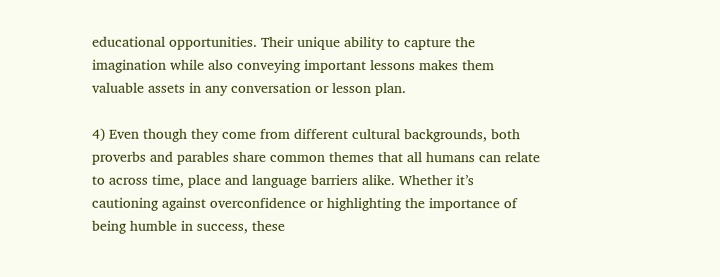educational opportunities. Their unique ability to capture the imagination while also conveying important lessons makes them valuable assets in any conversation or lesson plan.

4) Even though they come from different cultural backgrounds, both proverbs and parables share common themes that all humans can relate to across time, place and language barriers alike. Whether it’s cautioning against overconfidence or highlighting the importance of being humble in success, these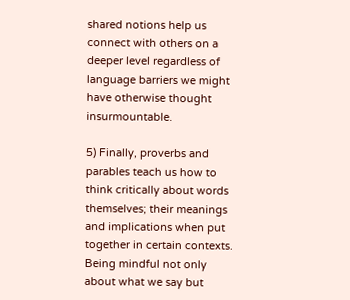shared notions help us connect with others on a deeper level regardless of language barriers we might have otherwise thought insurmountable.

5) Finally, proverbs and parables teach us how to think critically about words themselves; their meanings and implications when put together in certain contexts. Being mindful not only about what we say but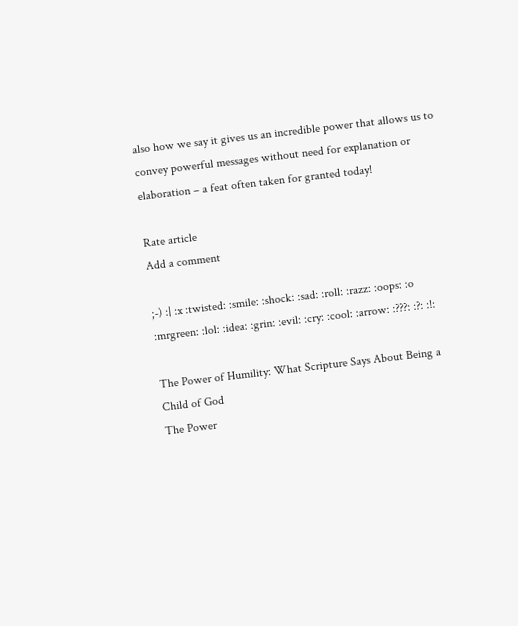also how we say it gives us an incredible power that allows us to convey powerful messages without need for explanation or elaboration – a feat often taken for granted today!

Rate article
Add a comment

;-) :| :x :twisted: :smile: :shock: :sad: :roll: :razz: :oops: :o :mrgreen: :lol: :idea: :grin: :evil: :cry: :cool: :arrow: :???: :?: :!:

The Power of Humility: What Scripture Says About Being a Child of God
The Power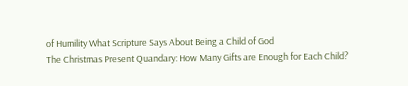of Humility What Scripture Says About Being a Child of God
The Christmas Present Quandary: How Many Gifts are Enough for Each Child?